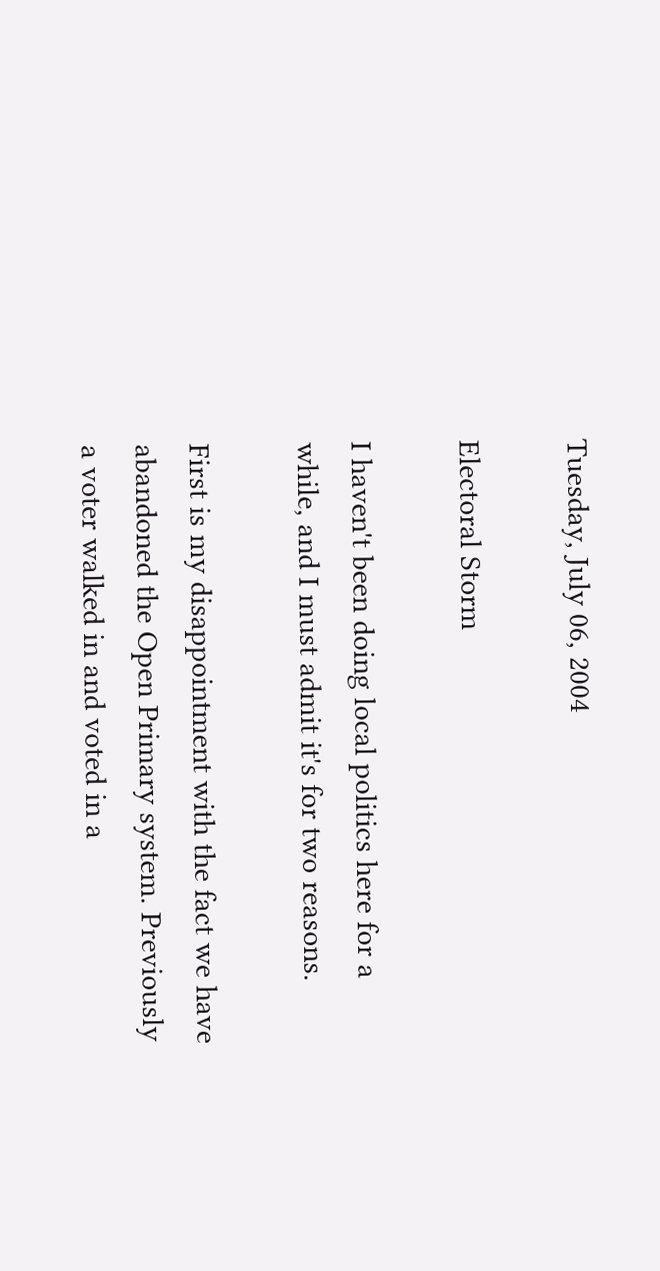Tuesday, July 06, 2004

Electoral Storm

I haven't been doing local politics here for a while, and I must admit it's for two reasons.

First is my disappointment with the fact we have abandoned the Open Primary system. Previously a voter walked in and voted in a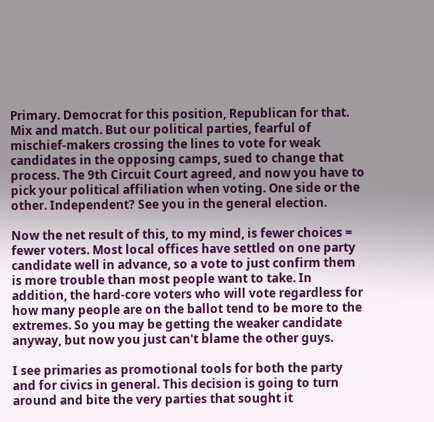Primary. Democrat for this position, Republican for that. Mix and match. But our political parties, fearful of mischief-makers crossing the lines to vote for weak candidates in the opposing camps, sued to change that process. The 9th Circuit Court agreed, and now you have to pick your political affiliation when voting. One side or the other. Independent? See you in the general election.

Now the net result of this, to my mind, is fewer choices = fewer voters. Most local offices have settled on one party candidate well in advance, so a vote to just confirm them is more trouble than most people want to take. In addition, the hard-core voters who will vote regardless for how many people are on the ballot tend to be more to the extremes. So you may be getting the weaker candidate anyway, but now you just can't blame the other guys.

I see primaries as promotional tools for both the party and for civics in general. This decision is going to turn around and bite the very parties that sought it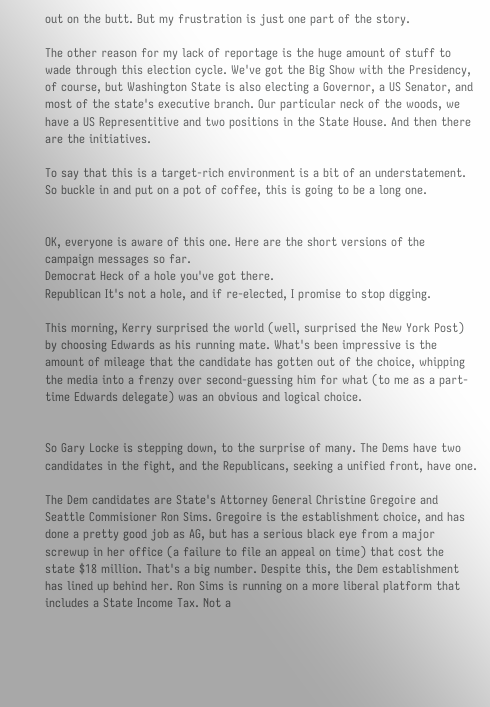out on the butt. But my frustration is just one part of the story.

The other reason for my lack of reportage is the huge amount of stuff to wade through this election cycle. We've got the Big Show with the Presidency, of course, but Washington State is also electing a Governor, a US Senator, and most of the state's executive branch. Our particular neck of the woods, we have a US Representitive and two positions in the State House. And then there are the initiatives.

To say that this is a target-rich environment is a bit of an understatement. So buckle in and put on a pot of coffee, this is going to be a long one.


OK, everyone is aware of this one. Here are the short versions of the campaign messages so far.
Democrat Heck of a hole you've got there.
Republican It's not a hole, and if re-elected, I promise to stop digging.

This morning, Kerry surprised the world (well, surprised the New York Post) by choosing Edwards as his running mate. What's been impressive is the amount of mileage that the candidate has gotten out of the choice, whipping the media into a frenzy over second-guessing him for what (to me as a part-time Edwards delegate) was an obvious and logical choice.


So Gary Locke is stepping down, to the surprise of many. The Dems have two candidates in the fight, and the Republicans, seeking a unified front, have one.

The Dem candidates are State's Attorney General Christine Gregoire and Seattle Commisioner Ron Sims. Gregoire is the establishment choice, and has done a pretty good job as AG, but has a serious black eye from a major screwup in her office (a failure to file an appeal on time) that cost the state $18 million. That's a big number. Despite this, the Dem establishment has lined up behind her. Ron Sims is running on a more liberal platform that includes a State Income Tax. Not a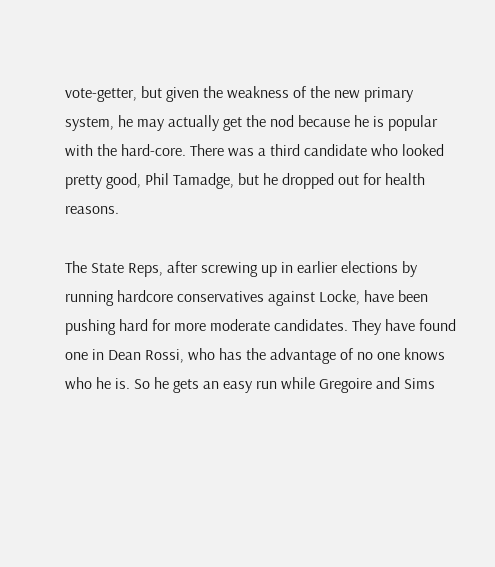vote-getter, but given the weakness of the new primary system, he may actually get the nod because he is popular with the hard-core. There was a third candidate who looked pretty good, Phil Tamadge, but he dropped out for health reasons.

The State Reps, after screwing up in earlier elections by running hardcore conservatives against Locke, have been pushing hard for more moderate candidates. They have found one in Dean Rossi, who has the advantage of no one knows who he is. So he gets an easy run while Gregoire and Sims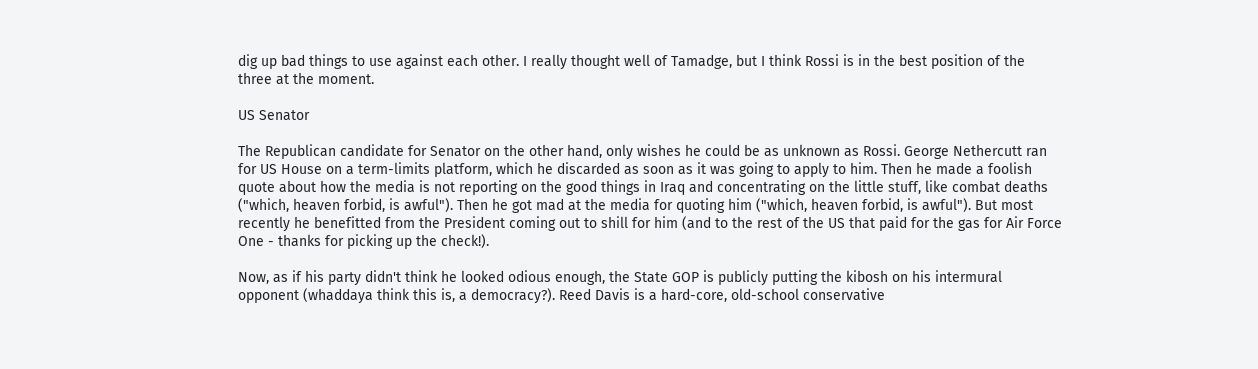dig up bad things to use against each other. I really thought well of Tamadge, but I think Rossi is in the best position of the three at the moment.

US Senator

The Republican candidate for Senator on the other hand, only wishes he could be as unknown as Rossi. George Nethercutt ran for US House on a term-limits platform, which he discarded as soon as it was going to apply to him. Then he made a foolish quote about how the media is not reporting on the good things in Iraq and concentrating on the little stuff, like combat deaths ("which, heaven forbid, is awful"). Then he got mad at the media for quoting him ("which, heaven forbid, is awful"). But most recently he benefitted from the President coming out to shill for him (and to the rest of the US that paid for the gas for Air Force One - thanks for picking up the check!).

Now, as if his party didn't think he looked odious enough, the State GOP is publicly putting the kibosh on his intermural opponent (whaddaya think this is, a democracy?). Reed Davis is a hard-core, old-school conservative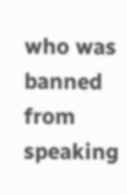who was banned from speaking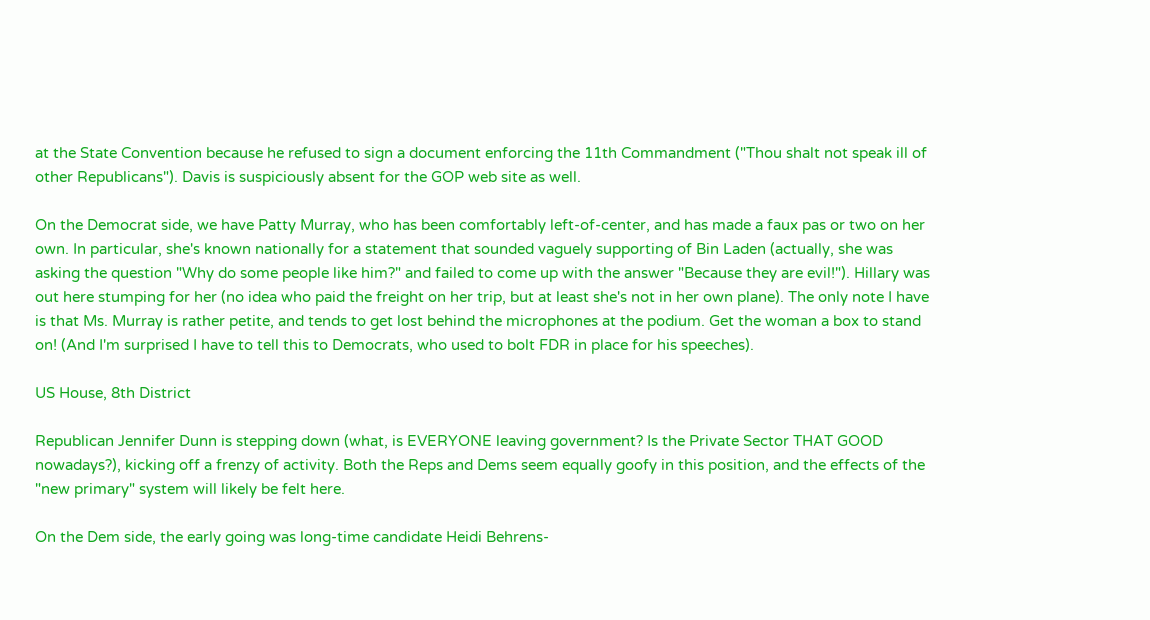at the State Convention because he refused to sign a document enforcing the 11th Commandment ("Thou shalt not speak ill of other Republicans"). Davis is suspiciously absent for the GOP web site as well.

On the Democrat side, we have Patty Murray, who has been comfortably left-of-center, and has made a faux pas or two on her own. In particular, she's known nationally for a statement that sounded vaguely supporting of Bin Laden (actually, she was asking the question "Why do some people like him?" and failed to come up with the answer "Because they are evil!"). Hillary was out here stumping for her (no idea who paid the freight on her trip, but at least she's not in her own plane). The only note I have is that Ms. Murray is rather petite, and tends to get lost behind the microphones at the podium. Get the woman a box to stand on! (And I'm surprised I have to tell this to Democrats, who used to bolt FDR in place for his speeches).

US House, 8th District

Republican Jennifer Dunn is stepping down (what, is EVERYONE leaving government? Is the Private Sector THAT GOOD nowadays?), kicking off a frenzy of activity. Both the Reps and Dems seem equally goofy in this position, and the effects of the "new primary" system will likely be felt here.

On the Dem side, the early going was long-time candidate Heidi Behrens-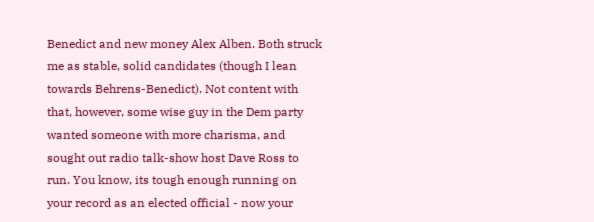Benedict and new money Alex Alben. Both struck me as stable, solid candidates (though I lean towards Behrens-Benedict). Not content with that, however, some wise guy in the Dem party wanted someone with more charisma, and sought out radio talk-show host Dave Ross to run. You know, its tough enough running on your record as an elected official - now your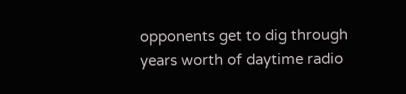opponents get to dig through years worth of daytime radio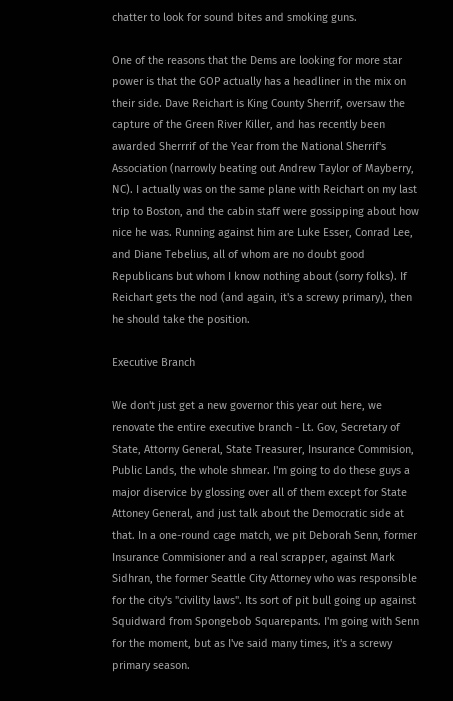chatter to look for sound bites and smoking guns.

One of the reasons that the Dems are looking for more star power is that the GOP actually has a headliner in the mix on their side. Dave Reichart is King County Sherrif, oversaw the capture of the Green River Killer, and has recently been awarded Sherrrif of the Year from the National Sherrif's Association (narrowly beating out Andrew Taylor of Mayberry, NC). I actually was on the same plane with Reichart on my last trip to Boston, and the cabin staff were gossipping about how nice he was. Running against him are Luke Esser, Conrad Lee, and Diane Tebelius, all of whom are no doubt good Republicans but whom I know nothing about (sorry folks). If Reichart gets the nod (and again, it's a screwy primary), then he should take the position.

Executive Branch

We don't just get a new governor this year out here, we renovate the entire executive branch - Lt. Gov, Secretary of State, Attorny General, State Treasurer, Insurance Commision, Public Lands, the whole shmear. I'm going to do these guys a major diservice by glossing over all of them except for State Attoney General, and just talk about the Democratic side at that. In a one-round cage match, we pit Deborah Senn, former Insurance Commisioner and a real scrapper, against Mark Sidhran, the former Seattle City Attorney who was responsible for the city's "civility laws". Its sort of pit bull going up against Squidward from Spongebob Squarepants. I'm going with Senn for the moment, but as I've said many times, it's a screwy primary season.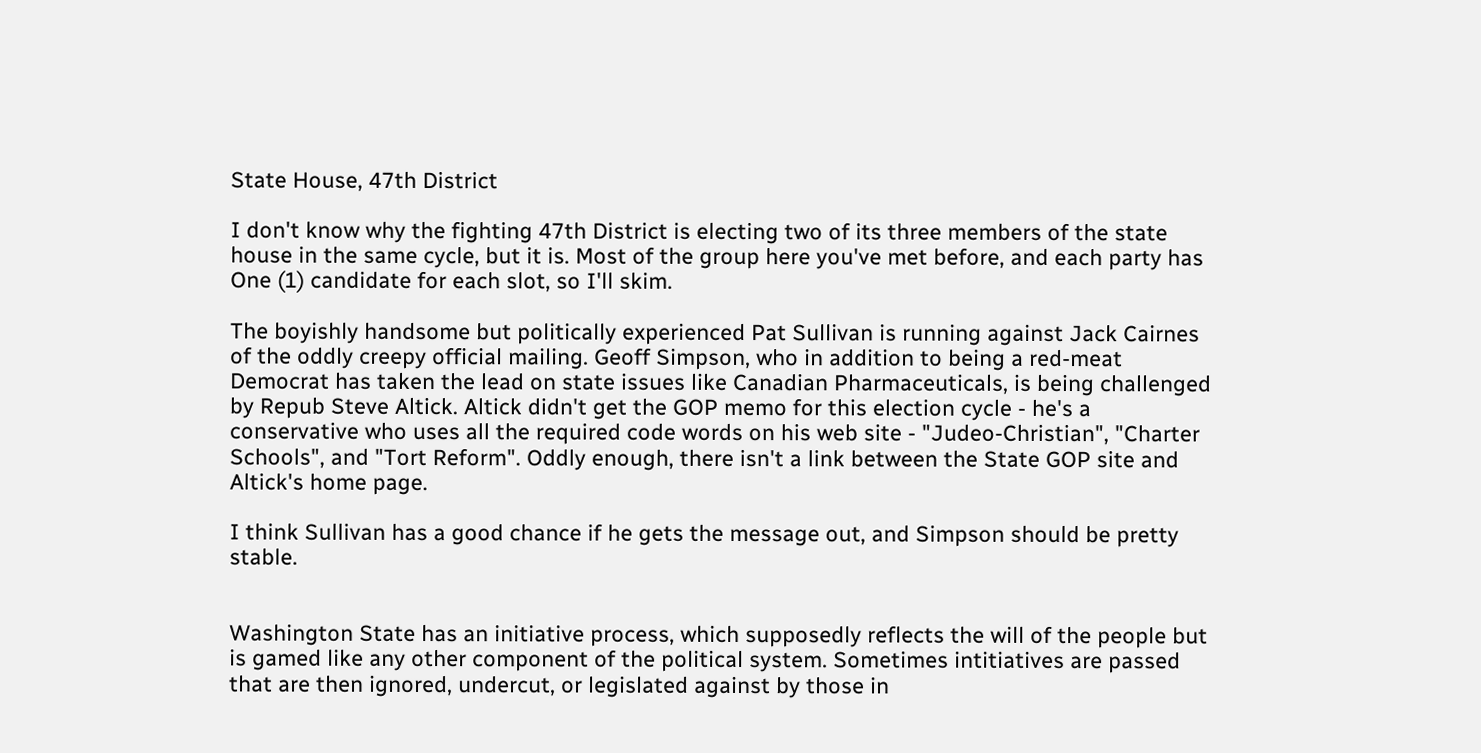State House, 47th District

I don't know why the fighting 47th District is electing two of its three members of the state house in the same cycle, but it is. Most of the group here you've met before, and each party has One (1) candidate for each slot, so I'll skim.

The boyishly handsome but politically experienced Pat Sullivan is running against Jack Cairnes of the oddly creepy official mailing. Geoff Simpson, who in addition to being a red-meat Democrat has taken the lead on state issues like Canadian Pharmaceuticals, is being challenged by Repub Steve Altick. Altick didn't get the GOP memo for this election cycle - he's a conservative who uses all the required code words on his web site - "Judeo-Christian", "Charter Schools", and "Tort Reform". Oddly enough, there isn't a link between the State GOP site and Altick's home page.

I think Sullivan has a good chance if he gets the message out, and Simpson should be pretty stable.


Washington State has an initiative process, which supposedly reflects the will of the people but is gamed like any other component of the political system. Sometimes intitiatives are passed that are then ignored, undercut, or legislated against by those in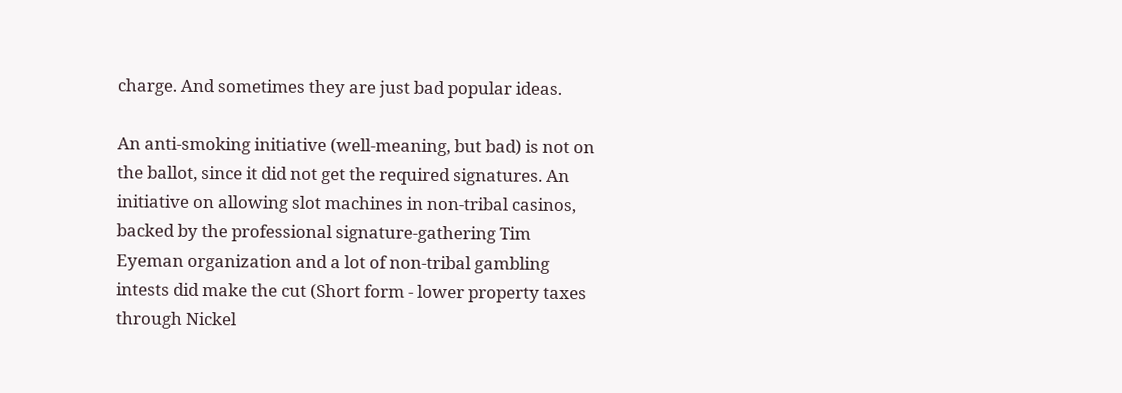charge. And sometimes they are just bad popular ideas.

An anti-smoking initiative (well-meaning, but bad) is not on the ballot, since it did not get the required signatures. An initiative on allowing slot machines in non-tribal casinos, backed by the professional signature-gathering Tim Eyeman organization and a lot of non-tribal gambling intests did make the cut (Short form - lower property taxes through Nickel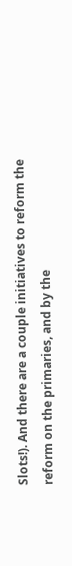Slots!). And there are a couple initiatives to reform the reform on the primaries, and by the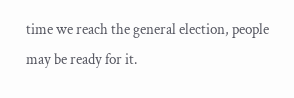time we reach the general election, people may be ready for it.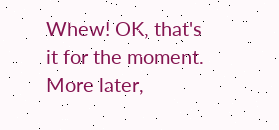Whew! OK, that's it for the moment. More later,